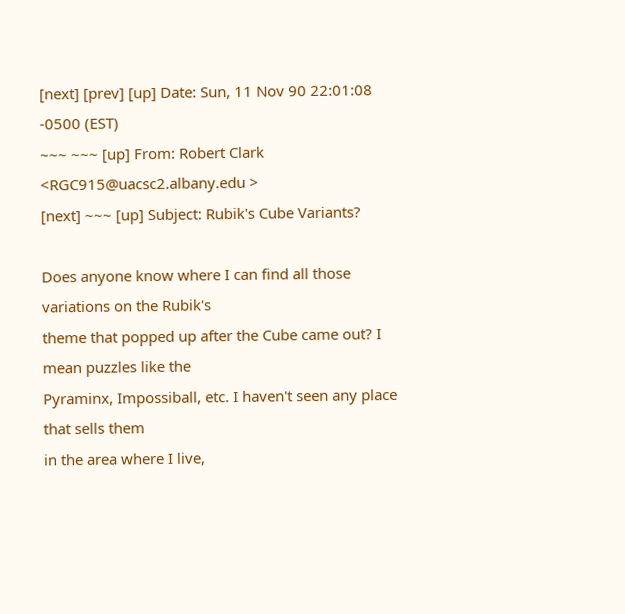[next] [prev] [up] Date: Sun, 11 Nov 90 22:01:08 -0500 (EST)
~~~ ~~~ [up] From: Robert Clark <RGC915@uacsc2.albany.edu >
[next] ~~~ [up] Subject: Rubik's Cube Variants?

Does anyone know where I can find all those variations on the Rubik's
theme that popped up after the Cube came out? I mean puzzles like the
Pyraminx, Impossiball, etc. I haven't seen any place that sells them
in the area where I live,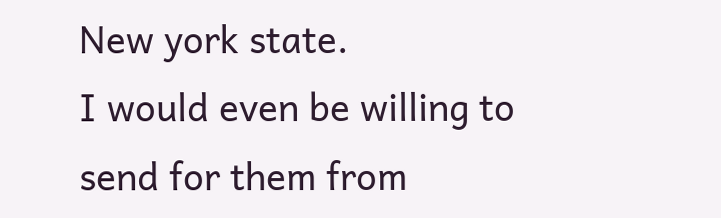New york state.
I would even be willing to send for them from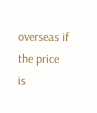overseas if the price
is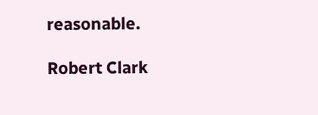reasonable.

Robert Clark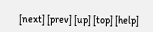[next] [prev] [up] [top] [help]